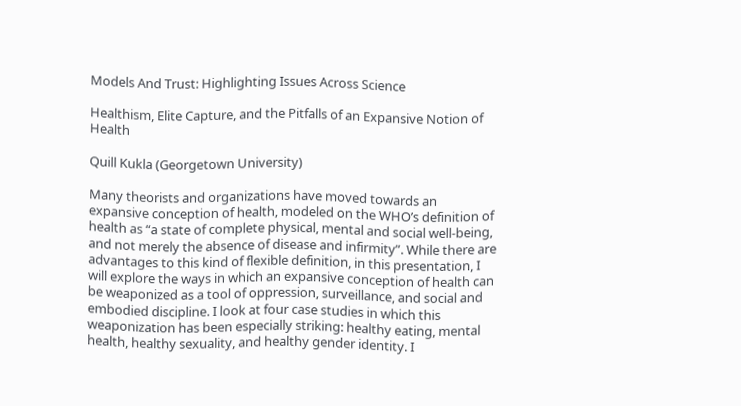Models And Trust: Highlighting Issues Across Science

Healthism, Elite Capture, and the Pitfalls of an Expansive Notion of Health

Quill Kukla (Georgetown University)

Many theorists and organizations have moved towards an expansive conception of health, modeled on the WHO’s definition of health as “a state of complete physical, mental and social well-being, and not merely the absence of disease and infirmity”. While there are advantages to this kind of flexible definition, in this presentation, I will explore the ways in which an expansive conception of health can be weaponized as a tool of oppression, surveillance, and social and embodied discipline. I look at four case studies in which this weaponization has been especially striking: healthy eating, mental health, healthy sexuality, and healthy gender identity. I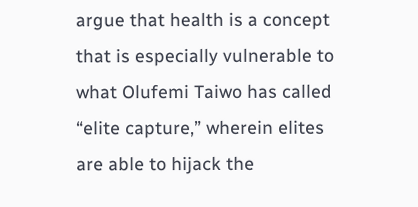argue that health is a concept that is especially vulnerable to what Olufemi Taiwo has called “elite capture,” wherein elites are able to hijack the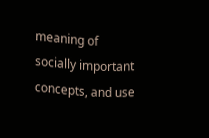meaning of socially important concepts, and use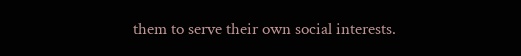them to serve their own social interests.